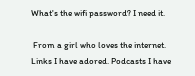What's the wifi password? I need it.

 From a girl who loves the internet. Links I have adored. Podcasts I have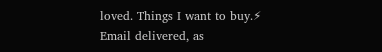loved. Things I want to buy.⚡ Email delivered, as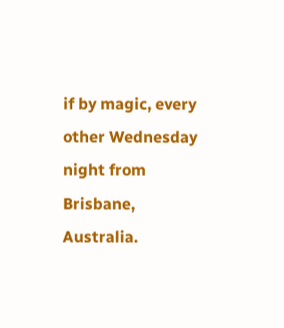if by magic, every other Wednesday night from Brisbane, Australia.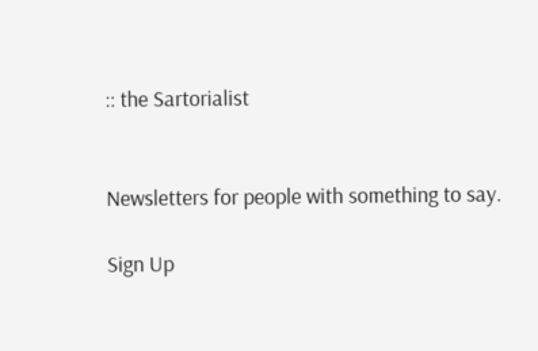:: the Sartorialist


Newsletters for people with something to say.

Sign Up